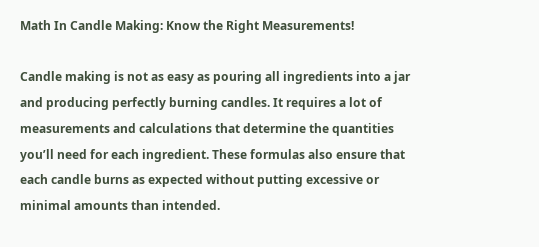Math In Candle Making: Know the Right Measurements!

Candle making is not as easy as pouring all ingredients into a jar and producing perfectly burning candles. It requires a lot of measurements and calculations that determine the quantities you’ll need for each ingredient. These formulas also ensure that each candle burns as expected without putting excessive or minimal amounts than intended.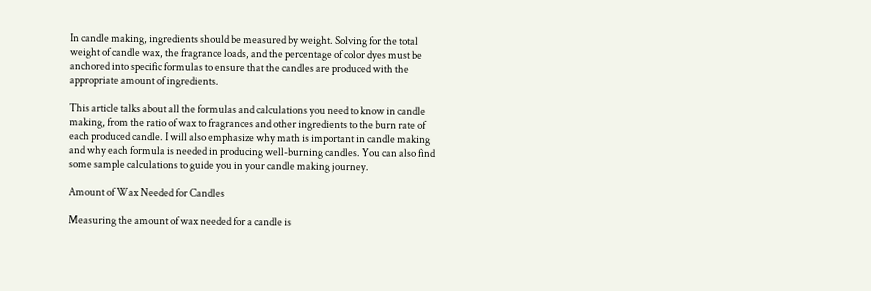In candle making, ingredients should be measured by weight. Solving for the total weight of candle wax, the fragrance loads, and the percentage of color dyes must be anchored into specific formulas to ensure that the candles are produced with the appropriate amount of ingredients.

This article talks about all the formulas and calculations you need to know in candle making, from the ratio of wax to fragrances and other ingredients to the burn rate of each produced candle. I will also emphasize why math is important in candle making and why each formula is needed in producing well-burning candles. You can also find some sample calculations to guide you in your candle making journey.

Amount of Wax Needed for Candles

Measuring the amount of wax needed for a candle is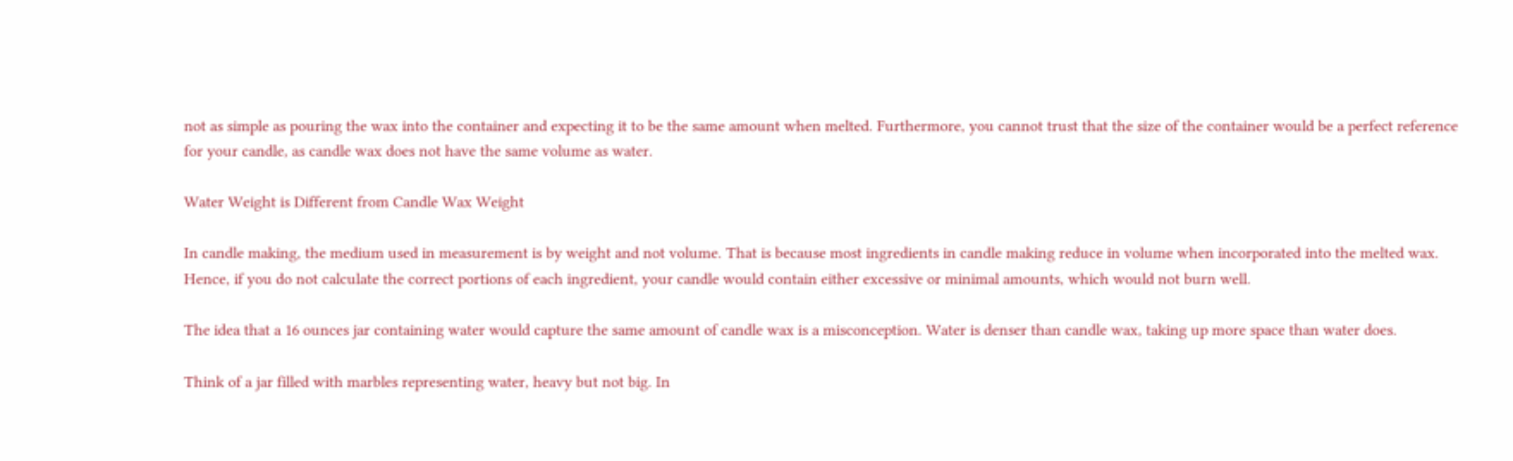not as simple as pouring the wax into the container and expecting it to be the same amount when melted. Furthermore, you cannot trust that the size of the container would be a perfect reference for your candle, as candle wax does not have the same volume as water.

Water Weight is Different from Candle Wax Weight

In candle making, the medium used in measurement is by weight and not volume. That is because most ingredients in candle making reduce in volume when incorporated into the melted wax. Hence, if you do not calculate the correct portions of each ingredient, your candle would contain either excessive or minimal amounts, which would not burn well.

The idea that a 16 ounces jar containing water would capture the same amount of candle wax is a misconception. Water is denser than candle wax, taking up more space than water does.

Think of a jar filled with marbles representing water, heavy but not big. In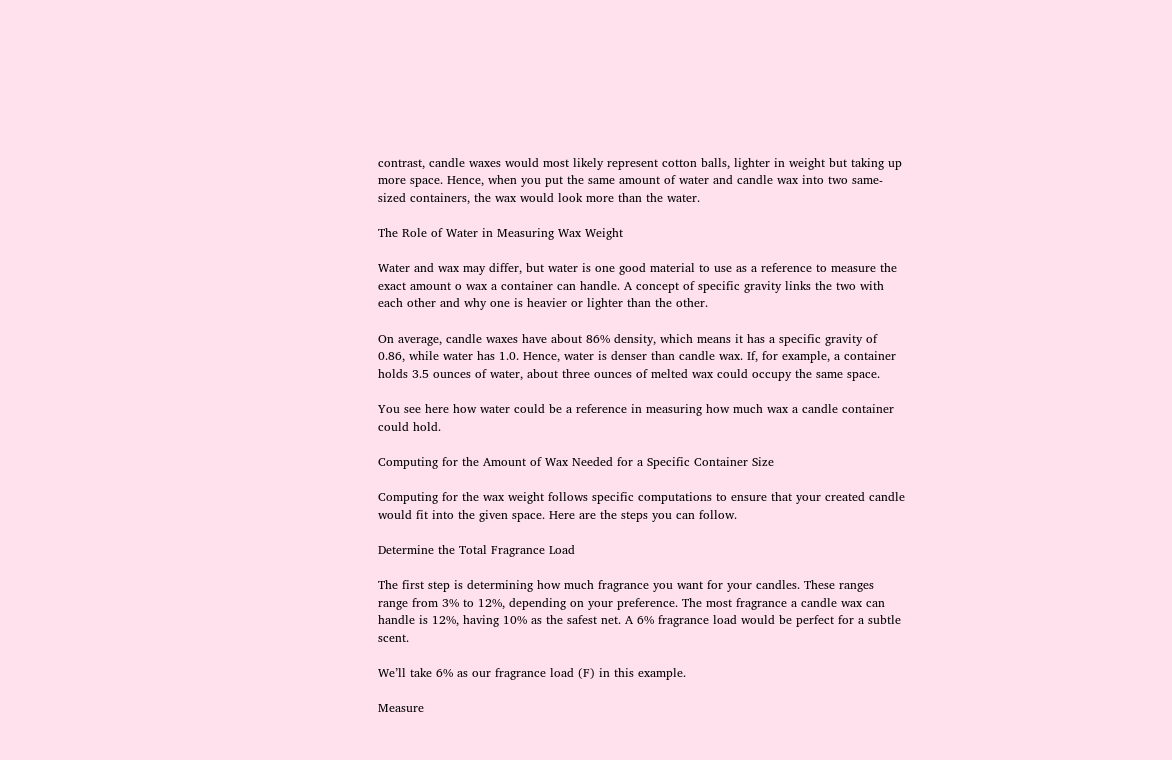contrast, candle waxes would most likely represent cotton balls, lighter in weight but taking up more space. Hence, when you put the same amount of water and candle wax into two same-sized containers, the wax would look more than the water.

The Role of Water in Measuring Wax Weight

Water and wax may differ, but water is one good material to use as a reference to measure the exact amount o wax a container can handle. A concept of specific gravity links the two with each other and why one is heavier or lighter than the other.

On average, candle waxes have about 86% density, which means it has a specific gravity of 0.86, while water has 1.0. Hence, water is denser than candle wax. If, for example, a container holds 3.5 ounces of water, about three ounces of melted wax could occupy the same space.

You see here how water could be a reference in measuring how much wax a candle container could hold.

Computing for the Amount of Wax Needed for a Specific Container Size

Computing for the wax weight follows specific computations to ensure that your created candle would fit into the given space. Here are the steps you can follow.

Determine the Total Fragrance Load

The first step is determining how much fragrance you want for your candles. These ranges range from 3% to 12%, depending on your preference. The most fragrance a candle wax can handle is 12%, having 10% as the safest net. A 6% fragrance load would be perfect for a subtle scent.

We’ll take 6% as our fragrance load (F) in this example.

Measure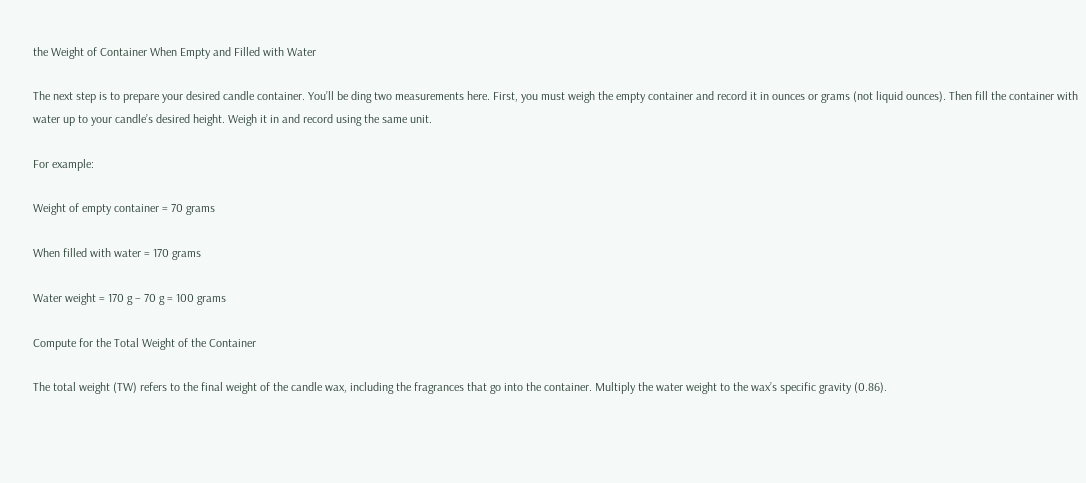the Weight of Container When Empty and Filled with Water

The next step is to prepare your desired candle container. You’ll be ding two measurements here. First, you must weigh the empty container and record it in ounces or grams (not liquid ounces). Then fill the container with water up to your candle’s desired height. Weigh it in and record using the same unit.

For example:

Weight of empty container = 70 grams

When filled with water = 170 grams

Water weight = 170 g – 70 g = 100 grams

Compute for the Total Weight of the Container

The total weight (TW) refers to the final weight of the candle wax, including the fragrances that go into the container. Multiply the water weight to the wax’s specific gravity (0.86).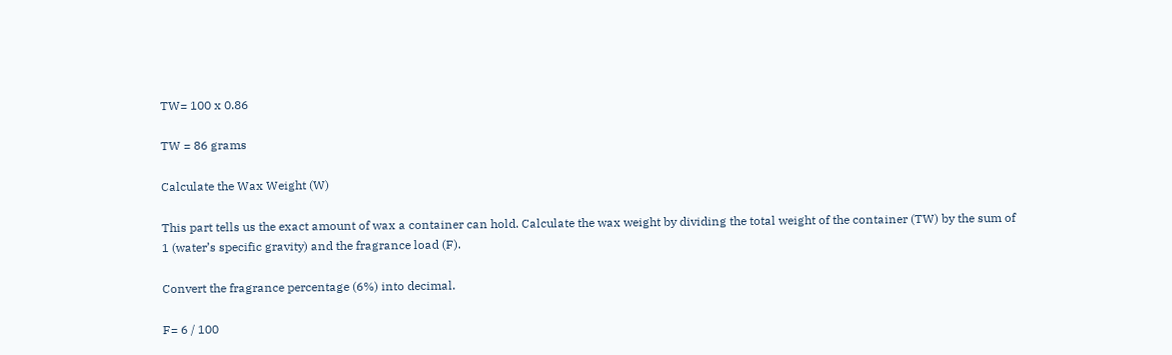TW= 100 x 0.86

TW = 86 grams

Calculate the Wax Weight (W)

This part tells us the exact amount of wax a container can hold. Calculate the wax weight by dividing the total weight of the container (TW) by the sum of 1 (water’s specific gravity) and the fragrance load (F).

Convert the fragrance percentage (6%) into decimal.

F= 6 / 100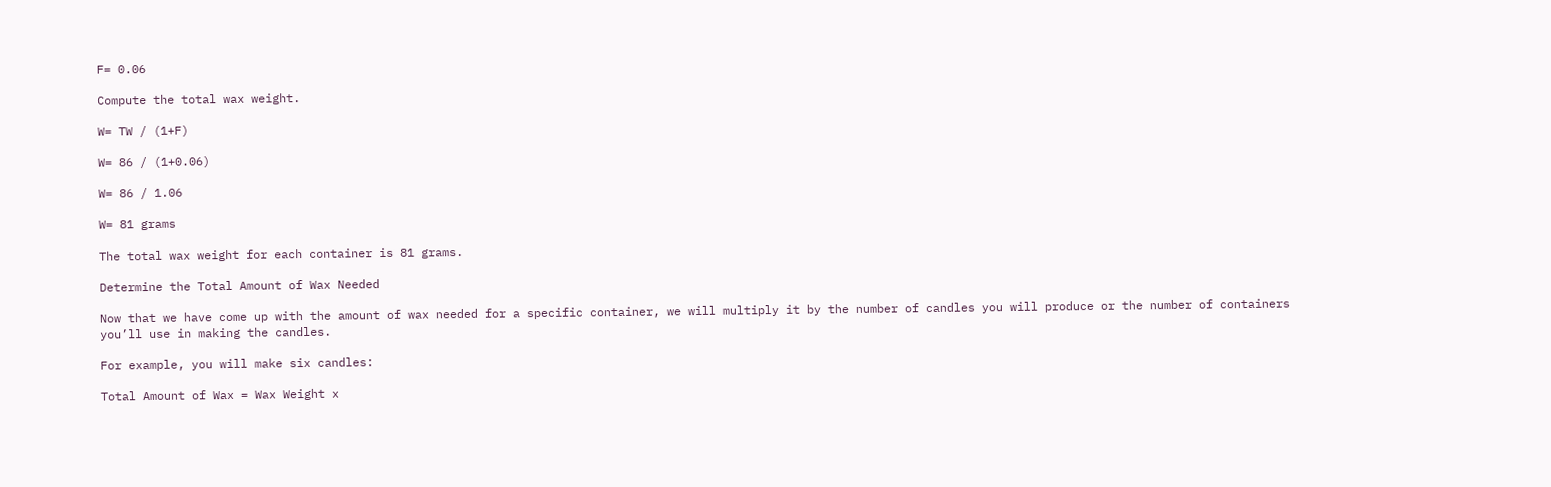F= 0.06

Compute the total wax weight.

W= TW / (1+F)

W= 86 / (1+0.06)

W= 86 / 1.06

W= 81 grams

The total wax weight for each container is 81 grams.

Determine the Total Amount of Wax Needed

Now that we have come up with the amount of wax needed for a specific container, we will multiply it by the number of candles you will produce or the number of containers you’ll use in making the candles.

For example, you will make six candles:

Total Amount of Wax = Wax Weight x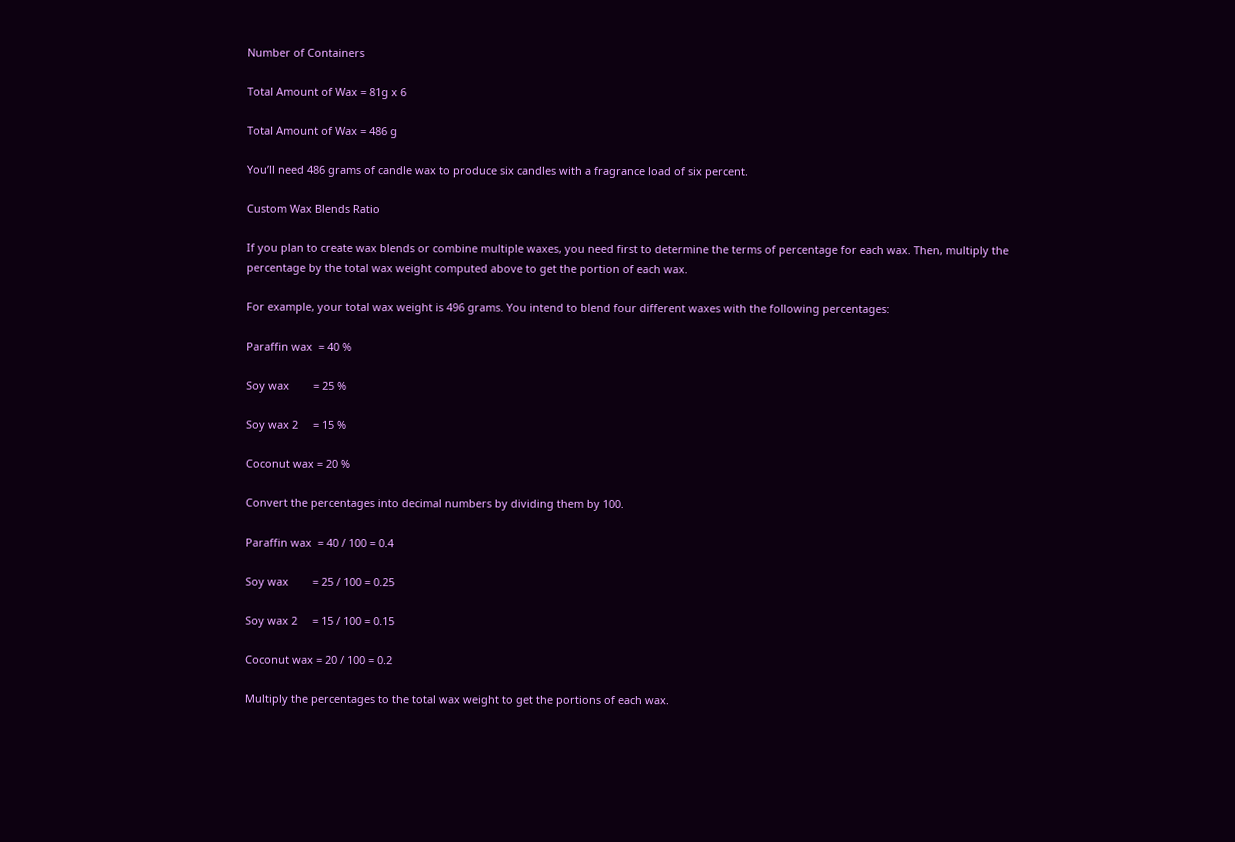Number of Containers

Total Amount of Wax = 81g x 6

Total Amount of Wax = 486 g

You’ll need 486 grams of candle wax to produce six candles with a fragrance load of six percent.

Custom Wax Blends Ratio

If you plan to create wax blends or combine multiple waxes, you need first to determine the terms of percentage for each wax. Then, multiply the percentage by the total wax weight computed above to get the portion of each wax.

For example, your total wax weight is 496 grams. You intend to blend four different waxes with the following percentages:

Paraffin wax  = 40 %

Soy wax        = 25 %

Soy wax 2     = 15 %

Coconut wax = 20 %

Convert the percentages into decimal numbers by dividing them by 100.

Paraffin wax  = 40 / 100 = 0.4

Soy wax        = 25 / 100 = 0.25

Soy wax 2     = 15 / 100 = 0.15

Coconut wax = 20 / 100 = 0.2

Multiply the percentages to the total wax weight to get the portions of each wax.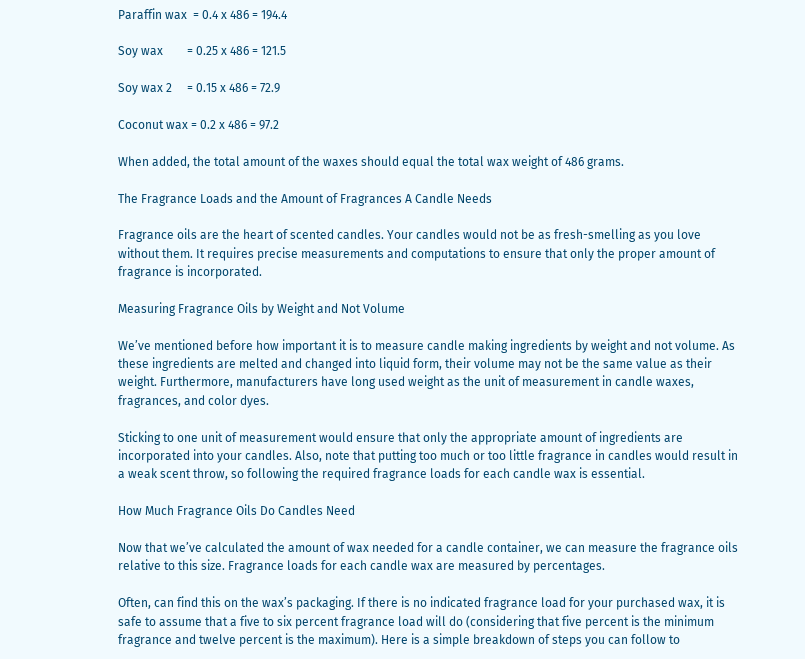Paraffin wax  = 0.4 x 486 = 194.4

Soy wax        = 0.25 x 486 = 121.5

Soy wax 2     = 0.15 x 486 = 72.9

Coconut wax = 0.2 x 486 = 97.2

When added, the total amount of the waxes should equal the total wax weight of 486 grams.

The Fragrance Loads and the Amount of Fragrances A Candle Needs

Fragrance oils are the heart of scented candles. Your candles would not be as fresh-smelling as you love without them. It requires precise measurements and computations to ensure that only the proper amount of fragrance is incorporated.

Measuring Fragrance Oils by Weight and Not Volume

We’ve mentioned before how important it is to measure candle making ingredients by weight and not volume. As these ingredients are melted and changed into liquid form, their volume may not be the same value as their weight. Furthermore, manufacturers have long used weight as the unit of measurement in candle waxes, fragrances, and color dyes.

Sticking to one unit of measurement would ensure that only the appropriate amount of ingredients are incorporated into your candles. Also, note that putting too much or too little fragrance in candles would result in a weak scent throw, so following the required fragrance loads for each candle wax is essential.

How Much Fragrance Oils Do Candles Need

Now that we’ve calculated the amount of wax needed for a candle container, we can measure the fragrance oils relative to this size. Fragrance loads for each candle wax are measured by percentages.

Often, can find this on the wax’s packaging. If there is no indicated fragrance load for your purchased wax, it is safe to assume that a five to six percent fragrance load will do (considering that five percent is the minimum fragrance and twelve percent is the maximum). Here is a simple breakdown of steps you can follow to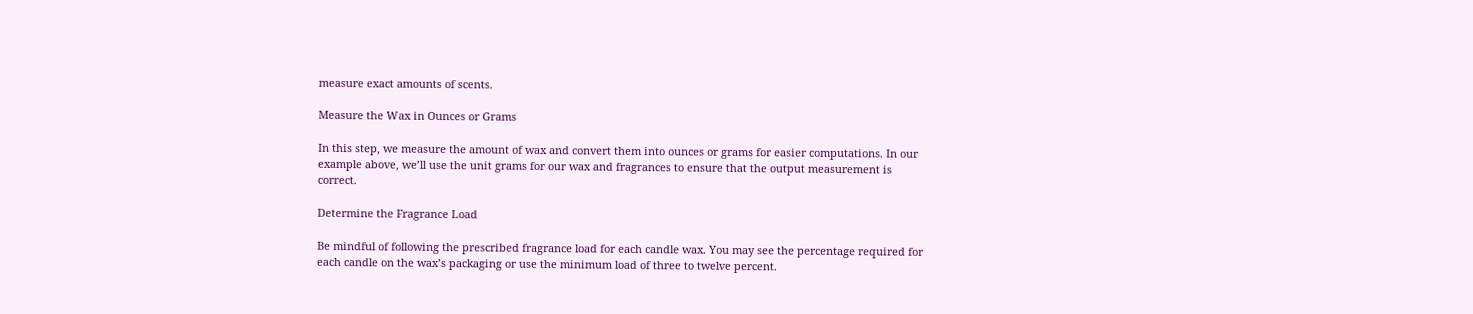measure exact amounts of scents.

Measure the Wax in Ounces or Grams

In this step, we measure the amount of wax and convert them into ounces or grams for easier computations. In our example above, we’ll use the unit grams for our wax and fragrances to ensure that the output measurement is correct.

Determine the Fragrance Load

Be mindful of following the prescribed fragrance load for each candle wax. You may see the percentage required for each candle on the wax’s packaging or use the minimum load of three to twelve percent.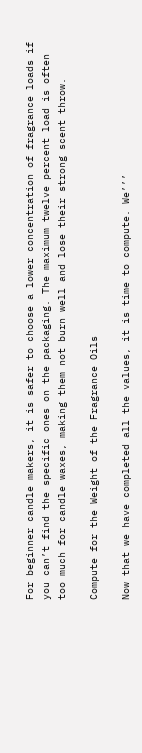For beginner candle makers, it is safer to choose a lower concentration of fragrance loads if you can’t find the specific ones on the packaging. The maximum twelve percent load is often too much for candle waxes, making them not burn well and lose their strong scent throw.

Compute for the Weight of the Fragrance Oils

Now that we have completed all the values, it is time to compute. We’’’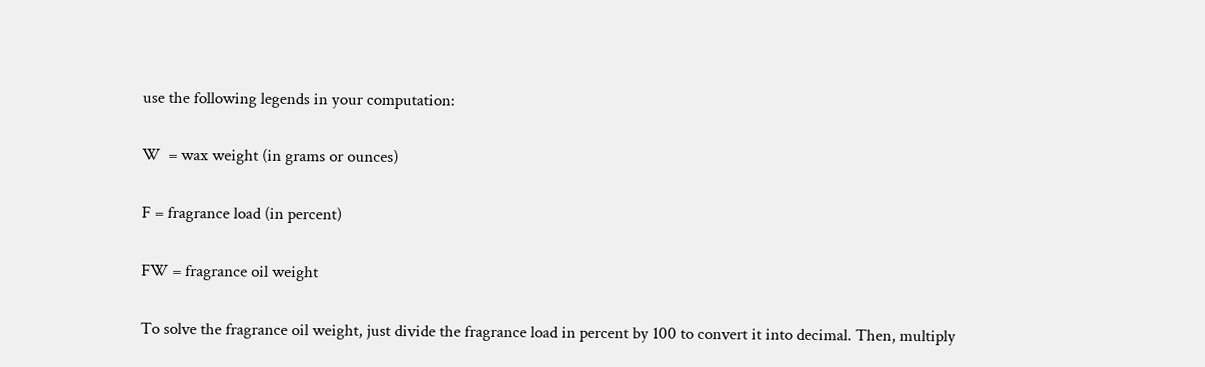use the following legends in your computation:

W  = wax weight (in grams or ounces)

F = fragrance load (in percent)

FW = fragrance oil weight

To solve the fragrance oil weight, just divide the fragrance load in percent by 100 to convert it into decimal. Then, multiply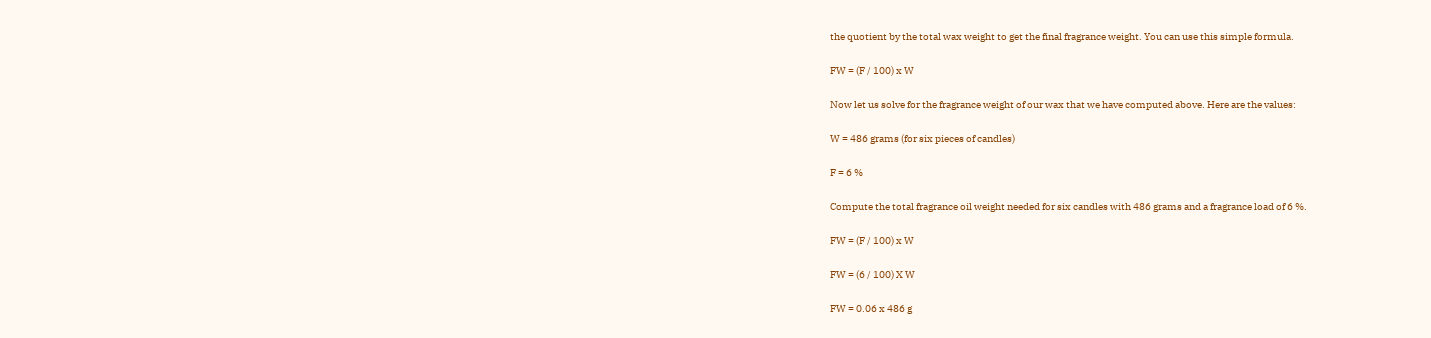the quotient by the total wax weight to get the final fragrance weight. You can use this simple formula.

FW = (F / 100) x W

Now let us solve for the fragrance weight of our wax that we have computed above. Here are the values:

W = 486 grams (for six pieces of candles)

F = 6 %

Compute the total fragrance oil weight needed for six candles with 486 grams and a fragrance load of 6 %.

FW = (F / 100) x W

FW = (6 / 100) X W

FW = 0.06 x 486 g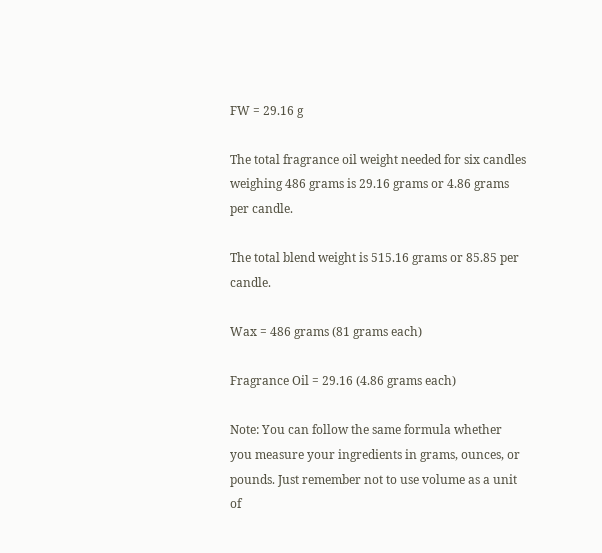FW = 29.16 g

The total fragrance oil weight needed for six candles weighing 486 grams is 29.16 grams or 4.86 grams per candle.

The total blend weight is 515.16 grams or 85.85 per candle.

Wax = 486 grams (81 grams each)

Fragrance Oil = 29.16 (4.86 grams each)

Note: You can follow the same formula whether you measure your ingredients in grams, ounces, or pounds. Just remember not to use volume as a unit of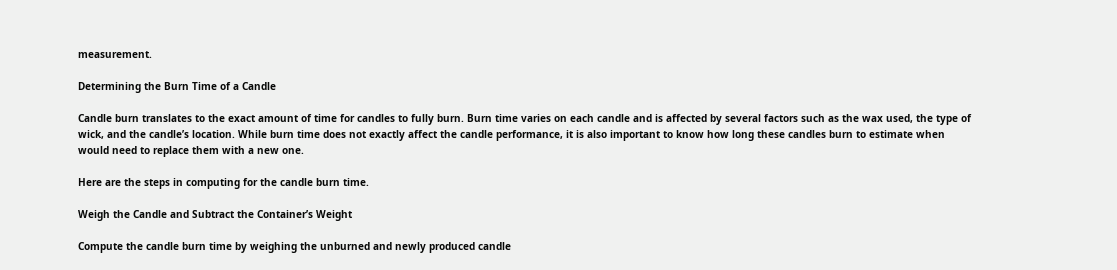measurement.

Determining the Burn Time of a Candle

Candle burn translates to the exact amount of time for candles to fully burn. Burn time varies on each candle and is affected by several factors such as the wax used, the type of wick, and the candle’s location. While burn time does not exactly affect the candle performance, it is also important to know how long these candles burn to estimate when would need to replace them with a new one.

Here are the steps in computing for the candle burn time.

Weigh the Candle and Subtract the Container’s Weight

Compute the candle burn time by weighing the unburned and newly produced candle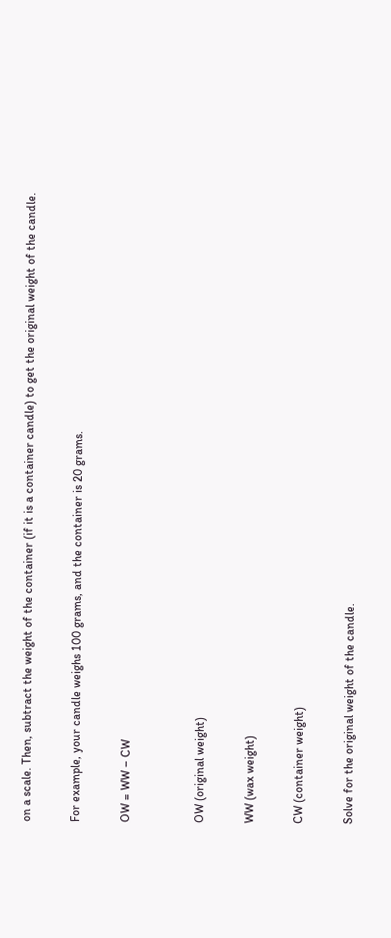on a scale. Then, subtract the weight of the container (if it is a container candle) to get the original weight of the candle.

For example, your candle weighs 100 grams, and the container is 20 grams.

OW = WW – CW


OW (original weight)

WW (wax weight)

CW (container weight)

Solve for the original weight of the candle.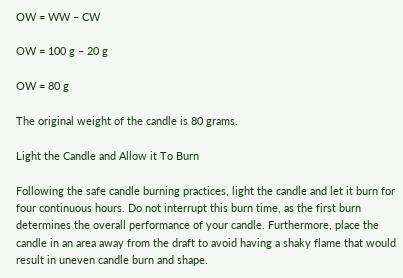OW = WW – CW

OW = 100 g – 20 g

OW = 80 g

The original weight of the candle is 80 grams.

Light the Candle and Allow it To Burn

Following the safe candle burning practices, light the candle and let it burn for four continuous hours. Do not interrupt this burn time, as the first burn determines the overall performance of your candle. Furthermore, place the candle in an area away from the draft to avoid having a shaky flame that would result in uneven candle burn and shape.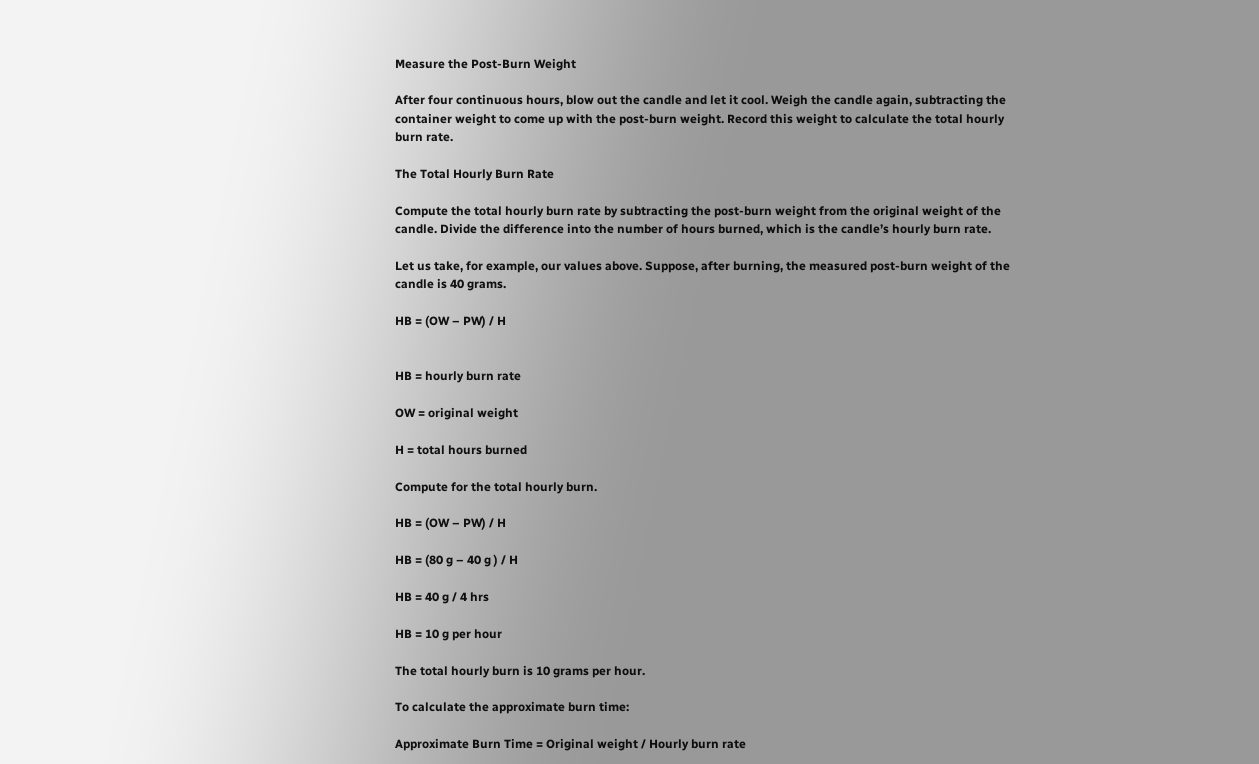Measure the Post-Burn Weight

After four continuous hours, blow out the candle and let it cool. Weigh the candle again, subtracting the container weight to come up with the post-burn weight. Record this weight to calculate the total hourly burn rate.

The Total Hourly Burn Rate

Compute the total hourly burn rate by subtracting the post-burn weight from the original weight of the candle. Divide the difference into the number of hours burned, which is the candle’s hourly burn rate.

Let us take, for example, our values above. Suppose, after burning, the measured post-burn weight of the candle is 40 grams.

HB = (OW – PW) / H


HB = hourly burn rate

OW = original weight

H = total hours burned

Compute for the total hourly burn.

HB = (OW – PW) / H

HB = (80 g – 40 g ) / H

HB = 40 g / 4 hrs

HB = 10 g per hour

The total hourly burn is 10 grams per hour.

To calculate the approximate burn time:

Approximate Burn Time = Original weight / Hourly burn rate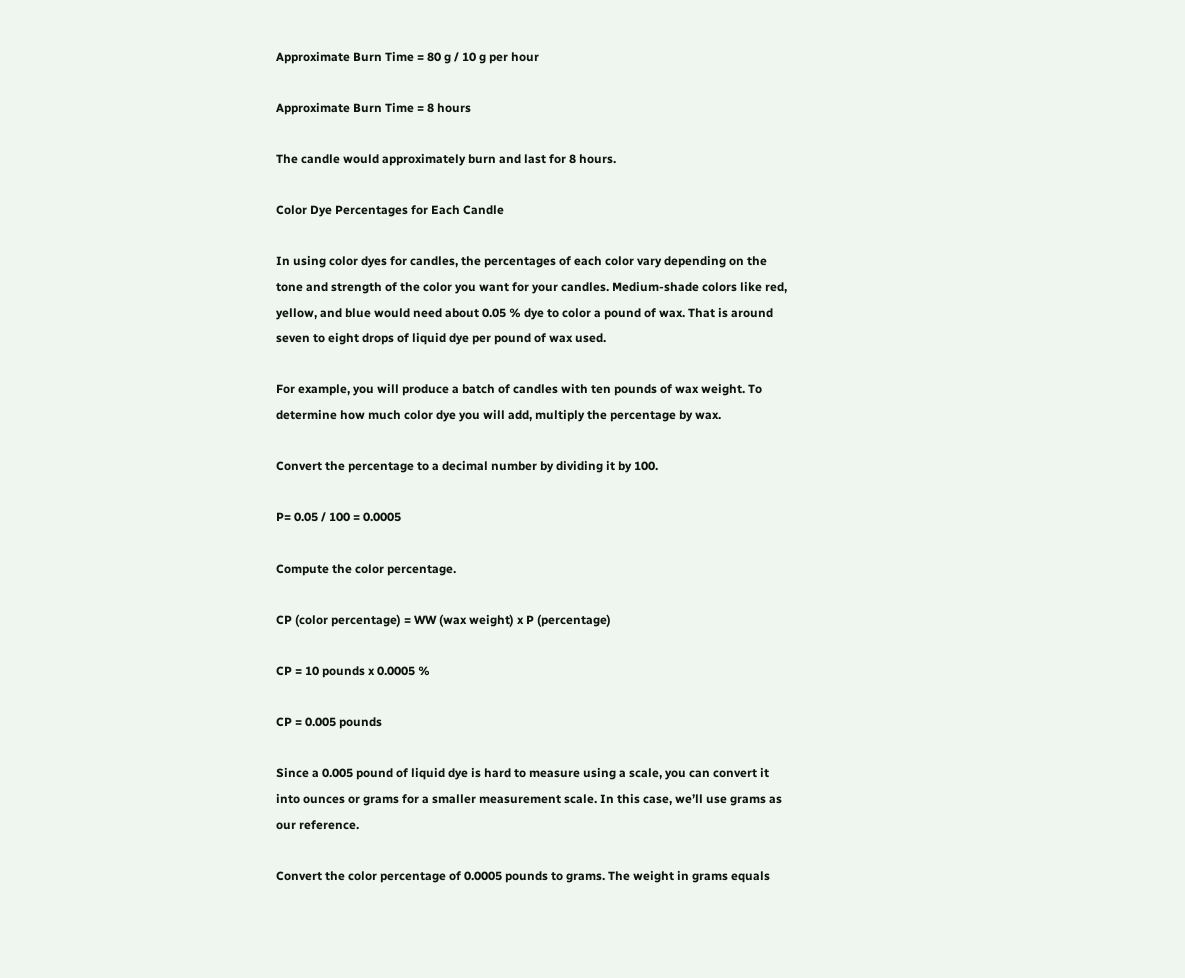Approximate Burn Time = 80 g / 10 g per hour

Approximate Burn Time = 8 hours

The candle would approximately burn and last for 8 hours.

Color Dye Percentages for Each Candle

In using color dyes for candles, the percentages of each color vary depending on the tone and strength of the color you want for your candles. Medium-shade colors like red, yellow, and blue would need about 0.05 % dye to color a pound of wax. That is around seven to eight drops of liquid dye per pound of wax used.

For example, you will produce a batch of candles with ten pounds of wax weight. To determine how much color dye you will add, multiply the percentage by wax.

Convert the percentage to a decimal number by dividing it by 100.

P= 0.05 / 100 = 0.0005

Compute the color percentage.

CP (color percentage) = WW (wax weight) x P (percentage)

CP = 10 pounds x 0.0005 %

CP = 0.005 pounds

Since a 0.005 pound of liquid dye is hard to measure using a scale, you can convert it into ounces or grams for a smaller measurement scale. In this case, we’ll use grams as our reference.

Convert the color percentage of 0.0005 pounds to grams. The weight in grams equals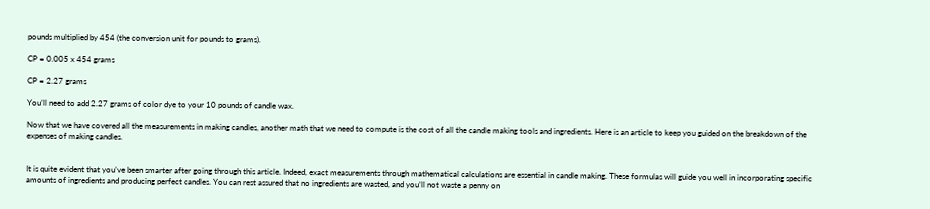pounds multiplied by 454 (the conversion unit for pounds to grams).

CP = 0.005 x 454 grams

CP = 2.27 grams

You’ll need to add 2.27 grams of color dye to your 10 pounds of candle wax.

Now that we have covered all the measurements in making candles, another math that we need to compute is the cost of all the candle making tools and ingredients. Here is an article to keep you guided on the breakdown of the expenses of making candles.


It is quite evident that you’ve been smarter after going through this article. Indeed, exact measurements through mathematical calculations are essential in candle making. These formulas will guide you well in incorporating specific amounts of ingredients and producing perfect candles. You can rest assured that no ingredients are wasted, and you’ll not waste a penny on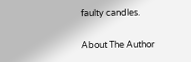faulty candles.

About The Author